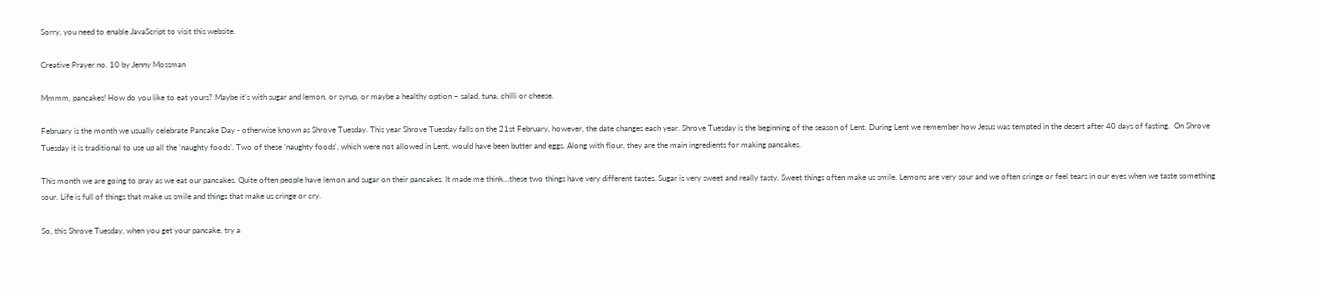Sorry, you need to enable JavaScript to visit this website.

Creative Prayer no. 10 by Jenny Mossman

Mmmm, pancakes! How do you like to eat yours? Maybe it’s with sugar and lemon, or syrup, or maybe a healthy option – salad, tuna, chilli or cheese.

February is the month we usually celebrate Pancake Day - otherwise known as Shrove Tuesday. This year Shrove Tuesday falls on the 21st February, however, the date changes each year. Shrove Tuesday is the beginning of the season of Lent. During Lent we remember how Jesus was tempted in the desert after 40 days of fasting.  On Shrove Tuesday it is traditional to use up all the ‘naughty foods’. Two of these 'naughty foods', which were not allowed in Lent, would have been butter and eggs. Along with flour, they are the main ingredients for making pancakes.

This month we are going to pray as we eat our pancakes. Quite often people have lemon and sugar on their pancakes. It made me think…these two things have very different tastes. Sugar is very sweet and really tasty. Sweet things often make us smile. Lemons are very sour and we often cringe or feel tears in our eyes when we taste something sour. Life is full of things that make us smile and things that make us cringe or cry.

So, this Shrove Tuesday, when you get your pancake, try a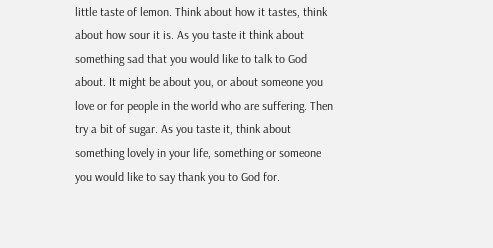little taste of lemon. Think about how it tastes, think about how sour it is. As you taste it think about something sad that you would like to talk to God about. It might be about you, or about someone you love or for people in the world who are suffering. Then try a bit of sugar. As you taste it, think about something lovely in your life, something or someone you would like to say thank you to God for.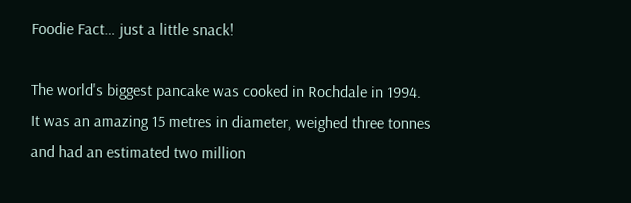Foodie Fact… just a little snack!

The world's biggest pancake was cooked in Rochdale in 1994. It was an amazing 15 metres in diameter, weighed three tonnes and had an estimated two million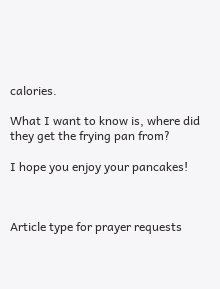calories.

What I want to know is, where did they get the frying pan from?

I hope you enjoy your pancakes!



Article type for prayer requests